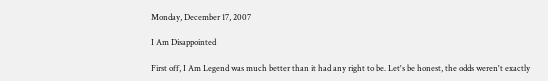Monday, December 17, 2007

I Am Disappointed

First off, I Am Legend was much better than it had any right to be. Let's be honest, the odds weren't exactly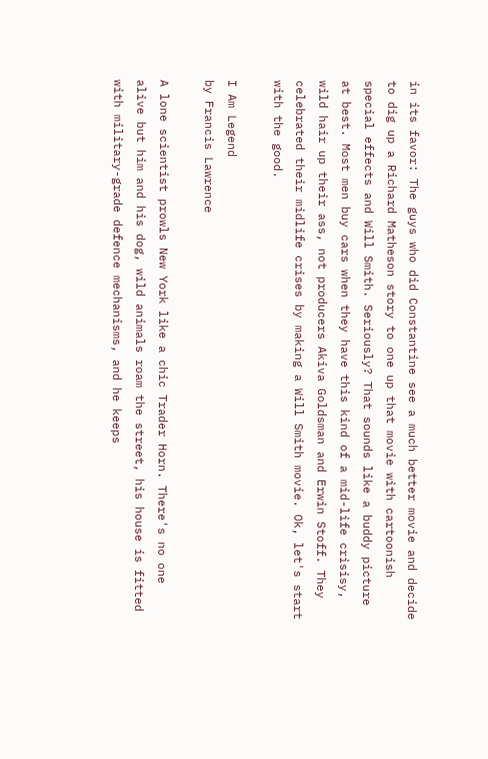in its favor: The guys who did Constantine see a much better movie and decide to dig up a Richard Matheson story to one up that movie with cartoonish special effects and Will Smith. Seriously? That sounds like a buddy picture at best. Most men buy cars when they have this kind of a mid-life crisisy, wild hair up their ass, not producers Akiva Goldsman and Erwin Stoff. They celebrated their midlife crises by making a Will Smith movie. Ok, let's start with the good.

I Am Legend
by Francis Lawrence

A lone scientist prowls New York like a chic Trader Horn. There's no one alive but him and his dog, wild animals roam the street, his house is fitted with military-grade defence mechanisms, and he keeps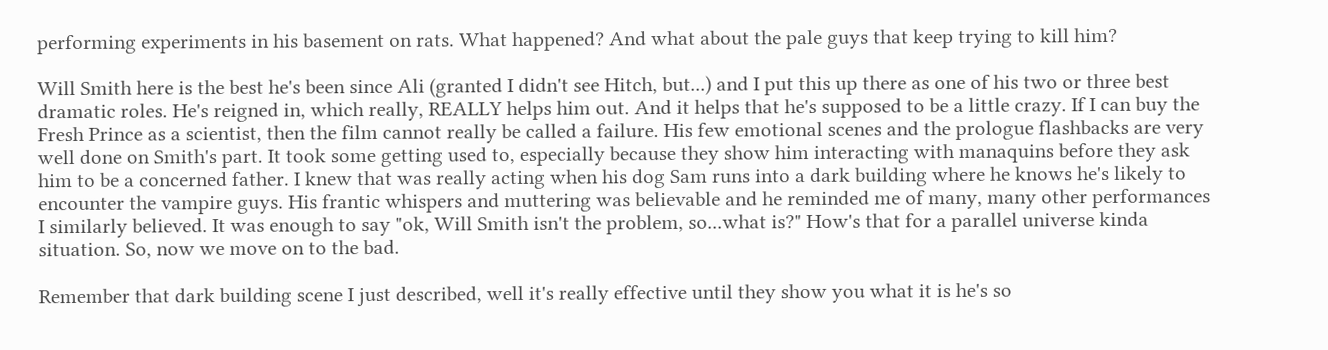performing experiments in his basement on rats. What happened? And what about the pale guys that keep trying to kill him?

Will Smith here is the best he's been since Ali (granted I didn't see Hitch, but...) and I put this up there as one of his two or three best dramatic roles. He's reigned in, which really, REALLY helps him out. And it helps that he's supposed to be a little crazy. If I can buy the Fresh Prince as a scientist, then the film cannot really be called a failure. His few emotional scenes and the prologue flashbacks are very well done on Smith's part. It took some getting used to, especially because they show him interacting with manaquins before they ask him to be a concerned father. I knew that was really acting when his dog Sam runs into a dark building where he knows he's likely to encounter the vampire guys. His frantic whispers and muttering was believable and he reminded me of many, many other performances I similarly believed. It was enough to say "ok, Will Smith isn't the problem, so...what is?" How's that for a parallel universe kinda situation. So, now we move on to the bad.

Remember that dark building scene I just described, well it's really effective until they show you what it is he's so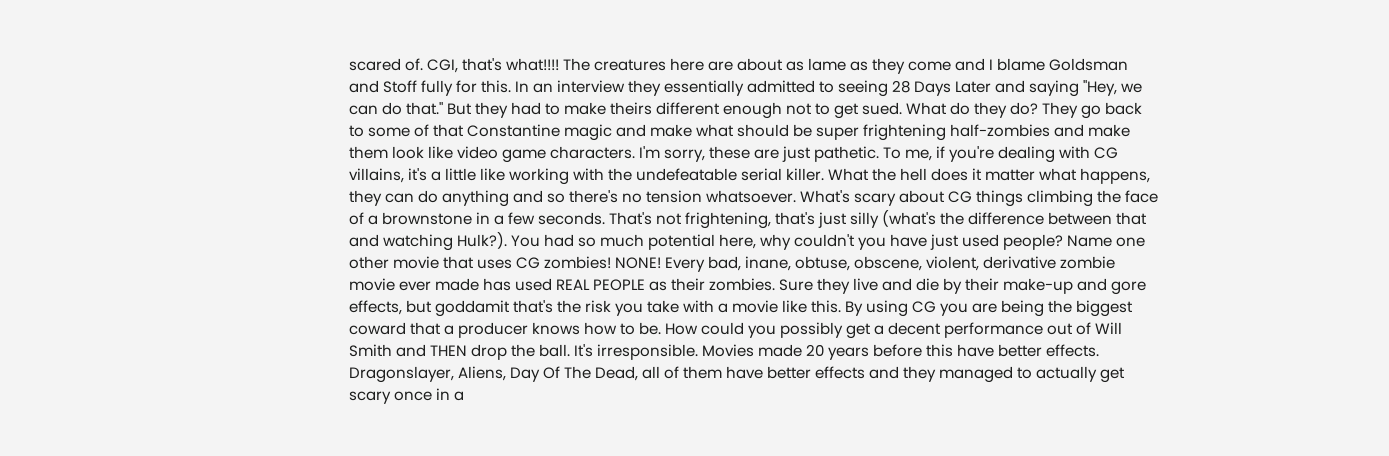scared of. CGI, that's what!!!! The creatures here are about as lame as they come and I blame Goldsman and Stoff fully for this. In an interview they essentially admitted to seeing 28 Days Later and saying "Hey, we can do that." But they had to make theirs different enough not to get sued. What do they do? They go back to some of that Constantine magic and make what should be super frightening half-zombies and make them look like video game characters. I'm sorry, these are just pathetic. To me, if you're dealing with CG villains, it's a little like working with the undefeatable serial killer. What the hell does it matter what happens, they can do anything and so there's no tension whatsoever. What's scary about CG things climbing the face of a brownstone in a few seconds. That's not frightening, that's just silly (what's the difference between that and watching Hulk?). You had so much potential here, why couldn't you have just used people? Name one other movie that uses CG zombies! NONE! Every bad, inane, obtuse, obscene, violent, derivative zombie movie ever made has used REAL PEOPLE as their zombies. Sure they live and die by their make-up and gore effects, but goddamit that's the risk you take with a movie like this. By using CG you are being the biggest coward that a producer knows how to be. How could you possibly get a decent performance out of Will Smith and THEN drop the ball. It's irresponsible. Movies made 20 years before this have better effects. Dragonslayer, Aliens, Day Of The Dead, all of them have better effects and they managed to actually get scary once in a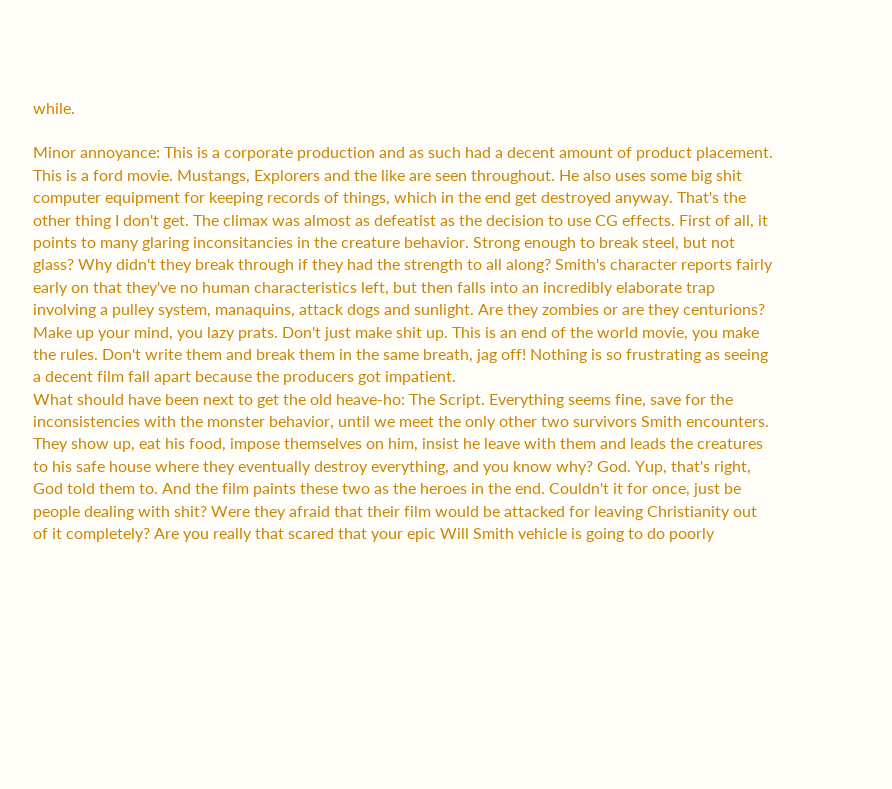while.

Minor annoyance: This is a corporate production and as such had a decent amount of product placement. This is a ford movie. Mustangs, Explorers and the like are seen throughout. He also uses some big shit computer equipment for keeping records of things, which in the end get destroyed anyway. That's the other thing I don't get. The climax was almost as defeatist as the decision to use CG effects. First of all, it points to many glaring inconsitancies in the creature behavior. Strong enough to break steel, but not glass? Why didn't they break through if they had the strength to all along? Smith's character reports fairly early on that they've no human characteristics left, but then falls into an incredibly elaborate trap involving a pulley system, manaquins, attack dogs and sunlight. Are they zombies or are they centurions? Make up your mind, you lazy prats. Don't just make shit up. This is an end of the world movie, you make the rules. Don't write them and break them in the same breath, jag off! Nothing is so frustrating as seeing a decent film fall apart because the producers got impatient.
What should have been next to get the old heave-ho: The Script. Everything seems fine, save for the inconsistencies with the monster behavior, until we meet the only other two survivors Smith encounters. They show up, eat his food, impose themselves on him, insist he leave with them and leads the creatures to his safe house where they eventually destroy everything, and you know why? God. Yup, that's right, God told them to. And the film paints these two as the heroes in the end. Couldn't it for once, just be people dealing with shit? Were they afraid that their film would be attacked for leaving Christianity out of it completely? Are you really that scared that your epic Will Smith vehicle is going to do poorly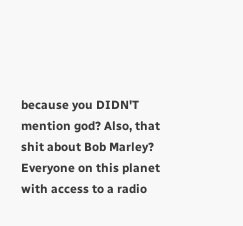because you DIDN'T mention god? Also, that shit about Bob Marley? Everyone on this planet with access to a radio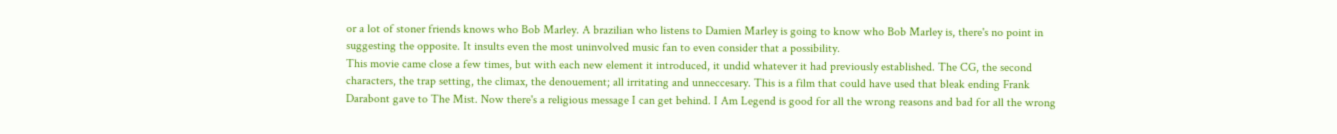or a lot of stoner friends knows who Bob Marley. A brazilian who listens to Damien Marley is going to know who Bob Marley is, there's no point in suggesting the opposite. It insults even the most uninvolved music fan to even consider that a possibility.
This movie came close a few times, but with each new element it introduced, it undid whatever it had previously established. The CG, the second characters, the trap setting, the climax, the denouement; all irritating and unneccesary. This is a film that could have used that bleak ending Frank Darabont gave to The Mist. Now there's a religious message I can get behind. I Am Legend is good for all the wrong reasons and bad for all the wrong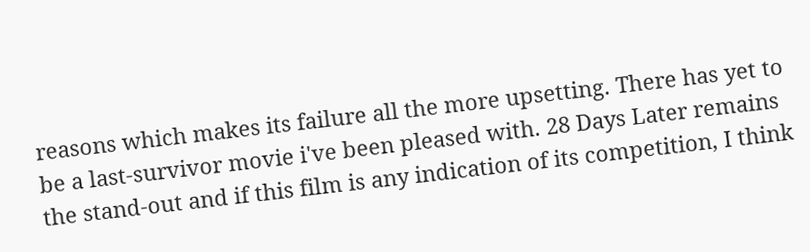reasons which makes its failure all the more upsetting. There has yet to be a last-survivor movie i've been pleased with. 28 Days Later remains the stand-out and if this film is any indication of its competition, I think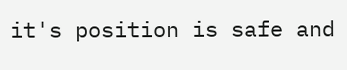it's position is safe and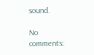sound.

No comments: